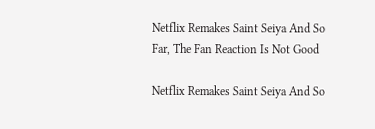Netflix Remakes Saint Seiya And So Far, The Fan Reaction Is Not Good

Netflix Remakes Saint Seiya And So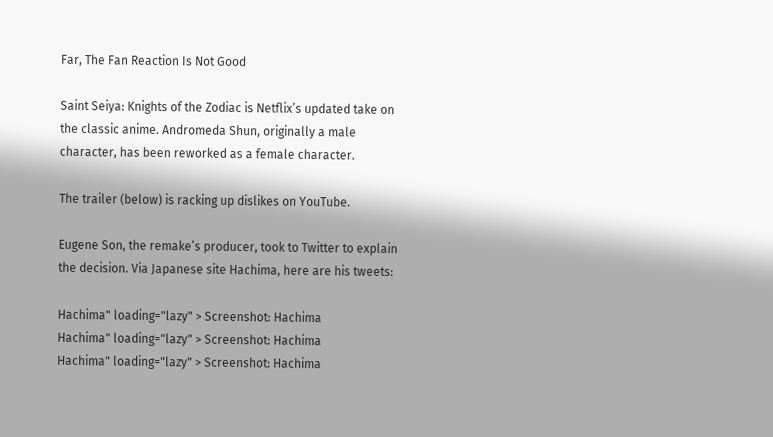Far, The Fan Reaction Is Not Good

Saint Seiya: Knights of the Zodiac is Netflix’s updated take on the classic anime. Andromeda Shun, originally a male character, has been reworked as a female character.

The trailer (below) is racking up dislikes on YouTube.

Eugene Son, the remake’s producer, took to Twitter to explain the decision. Via Japanese site Hachima, here are his tweets:

Hachima" loading="lazy" > Screenshot: Hachima
Hachima" loading="lazy" > Screenshot: Hachima
Hachima" loading="lazy" > Screenshot: Hachima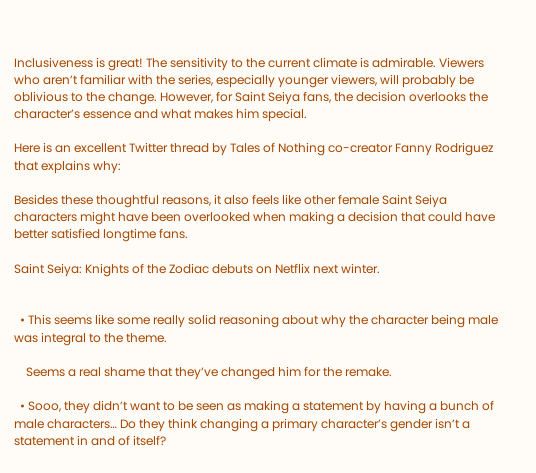Inclusiveness is great! The sensitivity to the current climate is admirable. Viewers who aren’t familiar with the series, especially younger viewers, will probably be oblivious to the change. However, for Saint Seiya fans, the decision overlooks the character’s essence and what makes him special.

Here is an excellent Twitter thread by Tales of Nothing co-creator Fanny Rodriguez that explains why:

Besides these thoughtful reasons, it also feels like other female Saint Seiya characters might have been overlooked when making a decision that could have better satisfied longtime fans.

Saint Seiya: Knights of the Zodiac debuts on Netflix next winter.


  • This seems like some really solid reasoning about why the character being male was integral to the theme.

    Seems a real shame that they’ve changed him for the remake.

  • Sooo, they didn’t want to be seen as making a statement by having a bunch of male characters… Do they think changing a primary character’s gender isn’t a statement in and of itself?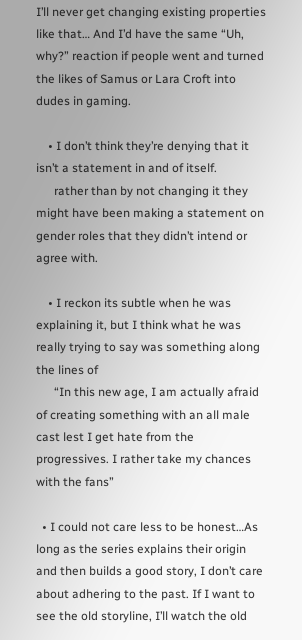I’ll never get changing existing properties like that… And I’d have the same “Uh, why?” reaction if people went and turned the likes of Samus or Lara Croft into dudes in gaming.

    • I don’t think they’re denying that it isn’t a statement in and of itself.
      rather than by not changing it they might have been making a statement on gender roles that they didn’t intend or agree with.

    • I reckon its subtle when he was explaining it, but I think what he was really trying to say was something along the lines of
      “In this new age, I am actually afraid of creating something with an all male cast lest I get hate from the progressives. I rather take my chances with the fans”

  • I could not care less to be honest…As long as the series explains their origin and then builds a good story, I don’t care about adhering to the past. If I want to see the old storyline, I’ll watch the old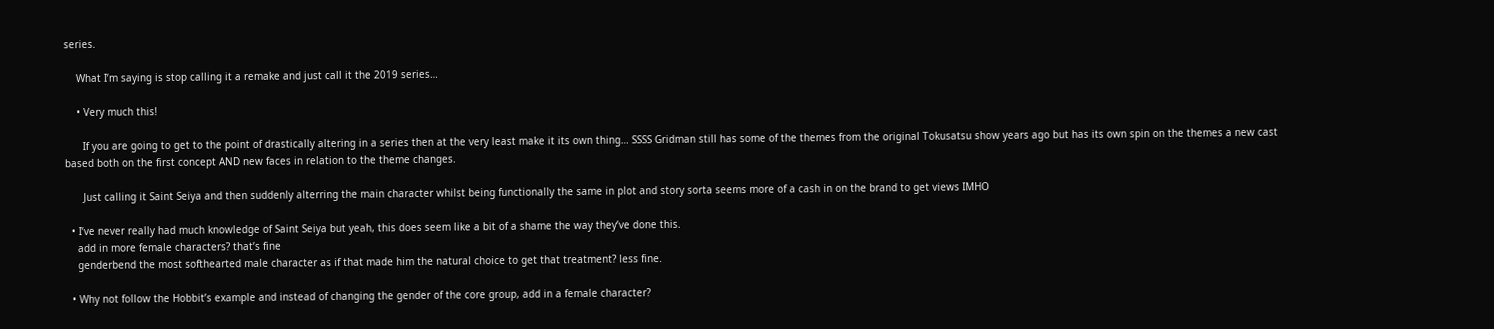series.

    What I’m saying is stop calling it a remake and just call it the 2019 series…

    • Very much this!

      If you are going to get to the point of drastically altering in a series then at the very least make it its own thing… SSSS Gridman still has some of the themes from the original Tokusatsu show years ago but has its own spin on the themes a new cast based both on the first concept AND new faces in relation to the theme changes.

      Just calling it Saint Seiya and then suddenly alterring the main character whilst being functionally the same in plot and story sorta seems more of a cash in on the brand to get views IMHO

  • I’ve never really had much knowledge of Saint Seiya but yeah, this does seem like a bit of a shame the way they’ve done this.
    add in more female characters? that’s fine
    genderbend the most softhearted male character as if that made him the natural choice to get that treatment? less fine.

  • Why not follow the Hobbit’s example and instead of changing the gender of the core group, add in a female character?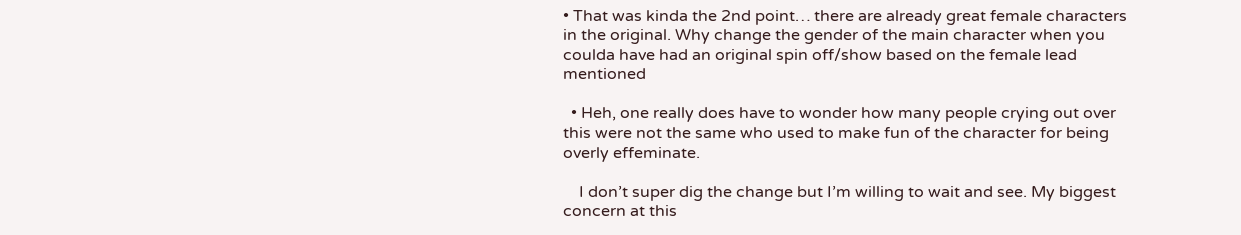• That was kinda the 2nd point… there are already great female characters in the original. Why change the gender of the main character when you coulda have had an original spin off/show based on the female lead mentioned

  • Heh, one really does have to wonder how many people crying out over this were not the same who used to make fun of the character for being overly effeminate.

    I don’t super dig the change but I’m willing to wait and see. My biggest concern at this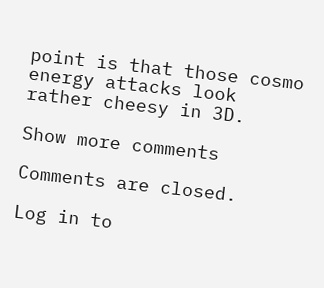point is that those cosmo energy attacks look rather cheesy in 3D.

Show more comments

Comments are closed.

Log in to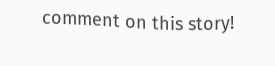comment on this story!